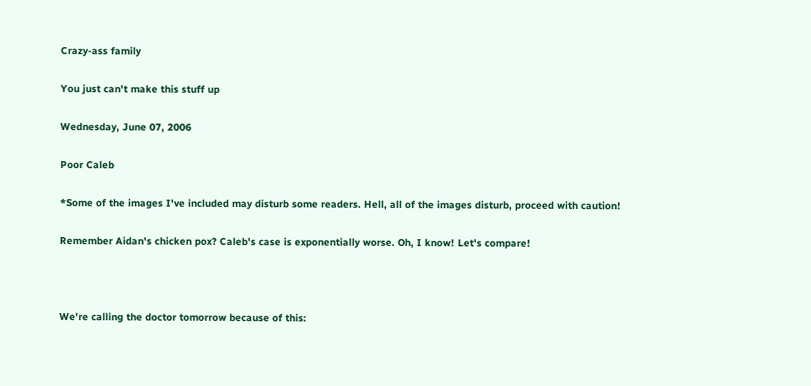Crazy-ass family

You just can't make this stuff up

Wednesday, June 07, 2006

Poor Caleb

*Some of the images I've included may disturb some readers. Hell, all of the images disturb, proceed with caution!

Remember Aidan's chicken pox? Caleb's case is exponentially worse. Oh, I know! Let's compare!



We're calling the doctor tomorrow because of this: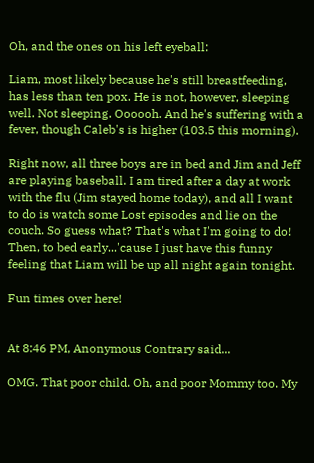Oh, and the ones on his left eyeball:

Liam, most likely because he's still breastfeeding, has less than ten pox. He is not, however, sleeping well. Not sleeping. Oooooh. And he's suffering with a fever, though Caleb's is higher (103.5 this morning).

Right now, all three boys are in bed and Jim and Jeff are playing baseball. I am tired after a day at work with the flu (Jim stayed home today), and all I want to do is watch some Lost episodes and lie on the couch. So guess what? That's what I'm going to do! Then, to bed early...'cause I just have this funny feeling that Liam will be up all night again tonight.

Fun times over here!


At 8:46 PM, Anonymous Contrary said...

OMG. That poor child. Oh, and poor Mommy too. My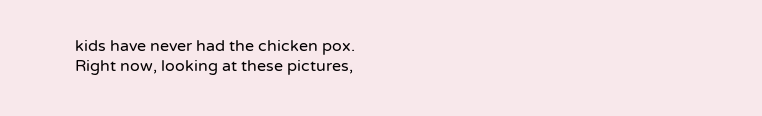kids have never had the chicken pox. Right now, looking at these pictures,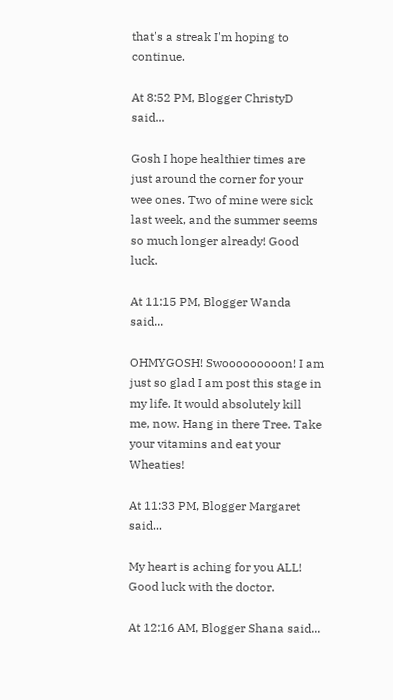that's a streak I'm hoping to continue.

At 8:52 PM, Blogger ChristyD said...

Gosh I hope healthier times are just around the corner for your wee ones. Two of mine were sick last week, and the summer seems so much longer already! Good luck.

At 11:15 PM, Blogger Wanda said...

OHMYGOSH! Swooooooooon! I am just so glad I am post this stage in my life. It would absolutely kill me, now. Hang in there Tree. Take your vitamins and eat your Wheaties!

At 11:33 PM, Blogger Margaret said...

My heart is aching for you ALL! Good luck with the doctor.

At 12:16 AM, Blogger Shana said...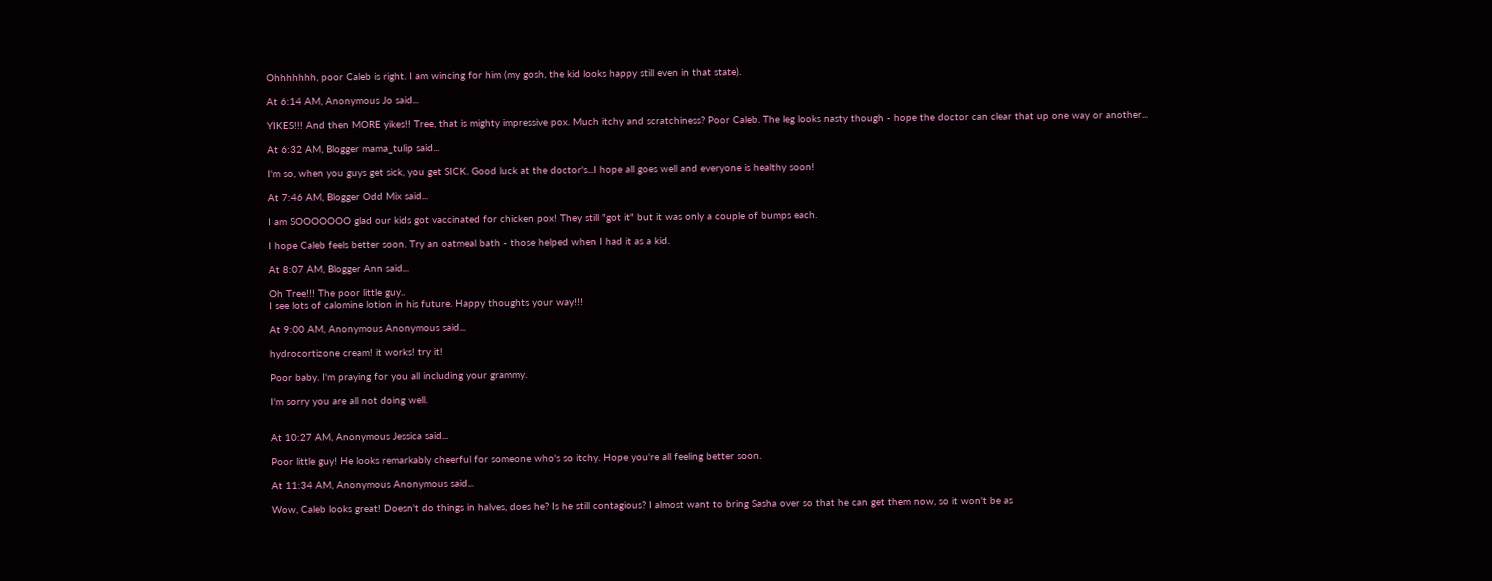Ohhhhhhh, poor Caleb is right. I am wincing for him (my gosh, the kid looks happy still even in that state).

At 6:14 AM, Anonymous Jo said...

YIKES!!! And then MORE yikes!! Tree, that is mighty impressive pox. Much itchy and scratchiness? Poor Caleb. The leg looks nasty though - hope the doctor can clear that up one way or another...

At 6:32 AM, Blogger mama_tulip said...

I'm so, when you guys get sick, you get SICK. Good luck at the doctor's...I hope all goes well and everyone is healthy soon!

At 7:46 AM, Blogger Odd Mix said...

I am SOOOOOOO glad our kids got vaccinated for chicken pox! They still "got it" but it was only a couple of bumps each.

I hope Caleb feels better soon. Try an oatmeal bath - those helped when I had it as a kid.

At 8:07 AM, Blogger Ann said...

Oh Tree!!! The poor little guy..
I see lots of calomine lotion in his future. Happy thoughts your way!!!

At 9:00 AM, Anonymous Anonymous said...

hydrocortizone cream! it works! try it!

Poor baby. I'm praying for you all including your grammy.

I'm sorry you are all not doing well.


At 10:27 AM, Anonymous Jessica said...

Poor little guy! He looks remarkably cheerful for someone who's so itchy. Hope you're all feeling better soon.

At 11:34 AM, Anonymous Anonymous said...

Wow, Caleb looks great! Doesn't do things in halves, does he? Is he still contagious? I almost want to bring Sasha over so that he can get them now, so it won't be as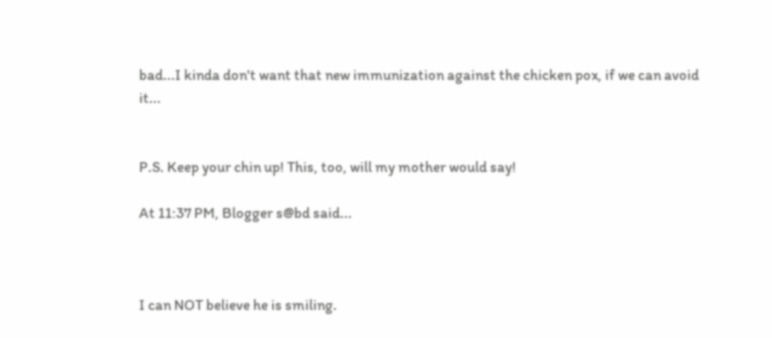bad...I kinda don't want that new immunization against the chicken pox, if we can avoid it...


P.S. Keep your chin up! This, too, will my mother would say!

At 11:37 PM, Blogger s@bd said...



I can NOT believe he is smiling.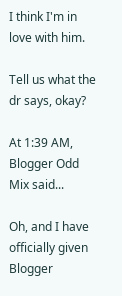I think I'm in love with him.

Tell us what the dr says, okay?

At 1:39 AM, Blogger Odd Mix said...

Oh, and I have officially given Blogger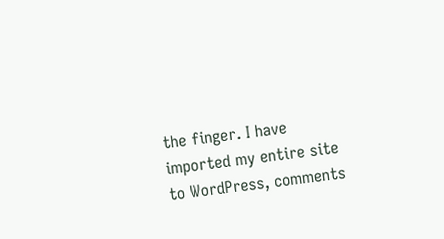the finger. I have imported my entire site to WordPress, comments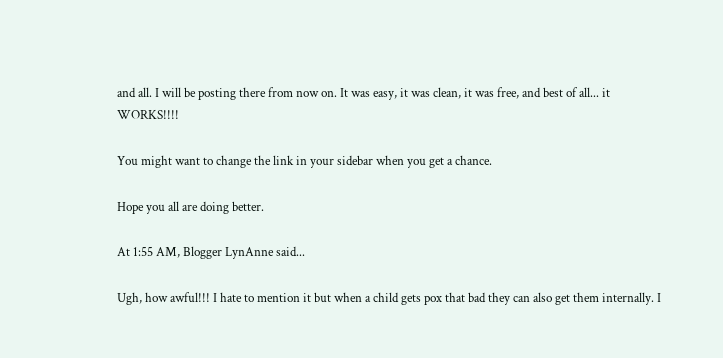and all. I will be posting there from now on. It was easy, it was clean, it was free, and best of all... it WORKS!!!!

You might want to change the link in your sidebar when you get a chance.

Hope you all are doing better.

At 1:55 AM, Blogger LynAnne said...

Ugh, how awful!!! I hate to mention it but when a child gets pox that bad they can also get them internally. I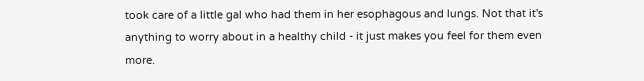took care of a little gal who had them in her esophagous and lungs. Not that it's anything to worry about in a healthy child - it just makes you feel for them even more.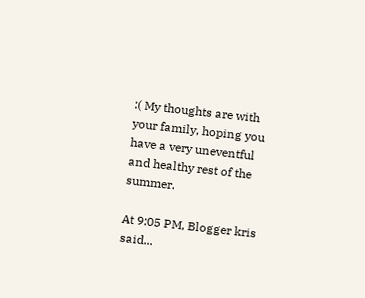:( My thoughts are with your family, hoping you have a very uneventful and healthy rest of the summer.

At 9:05 PM, Blogger kris said...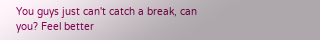You guys just can't catch a break, can you? Feel better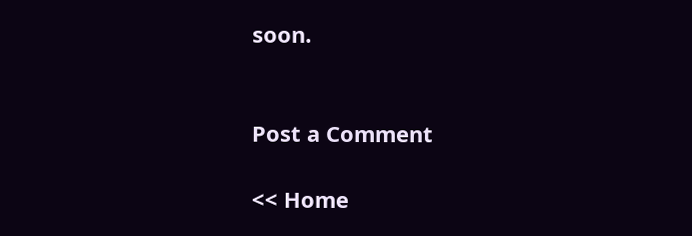soon.


Post a Comment

<< Home